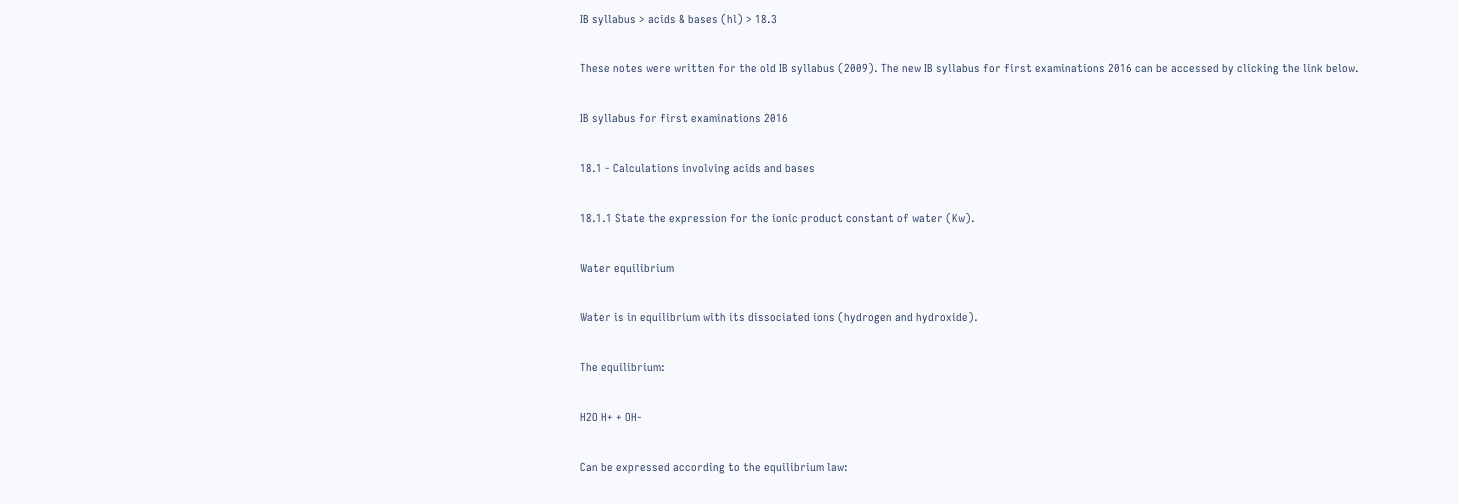IB syllabus > acids & bases (hl) > 18.3

These notes were written for the old IB syllabus (2009). The new IB syllabus for first examinations 2016 can be accessed by clicking the link below.

IB syllabus for first examinations 2016

18.1 - Calculations involving acids and bases

18.1.1 State the expression for the ionic product constant of water (Kw).

Water equilibrium

Water is in equilibrium with its dissociated ions (hydrogen and hydroxide).

The equilibrium:

H2O H+ + OH-

Can be expressed according to the equilibrium law: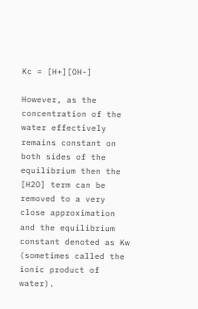Kc = [H+][OH-]

However, as the concentration of the water effectively remains constant on both sides of the equilibrium then the [H2O] term can be removed to a very close approximation and the equilibrium constant denoted as Kw (sometimes called the ionic product of water).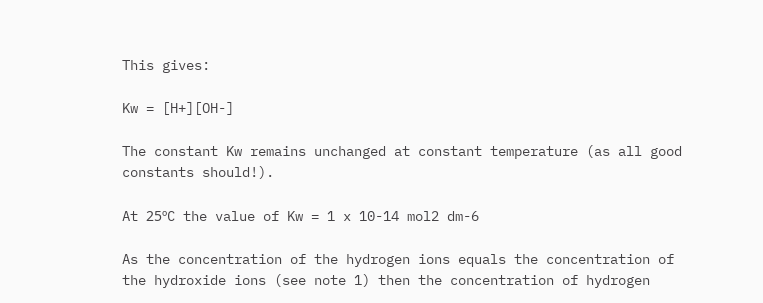This gives:

Kw = [H+][OH-]

The constant Kw remains unchanged at constant temperature (as all good constants should!).

At 25ºC the value of Kw = 1 x 10-14 mol2 dm-6

As the concentration of the hydrogen ions equals the concentration of the hydroxide ions (see note 1) then the concentration of hydrogen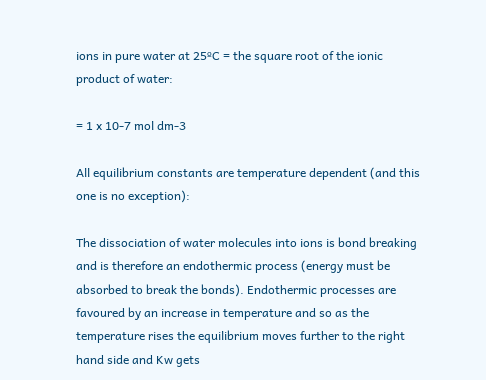ions in pure water at 25ºC = the square root of the ionic product of water:

= 1 x 10-7 mol dm-3

All equilibrium constants are temperature dependent (and this one is no exception):

The dissociation of water molecules into ions is bond breaking and is therefore an endothermic process (energy must be absorbed to break the bonds). Endothermic processes are favoured by an increase in temperature and so as the temperature rises the equilibrium moves further to the right hand side and Kw gets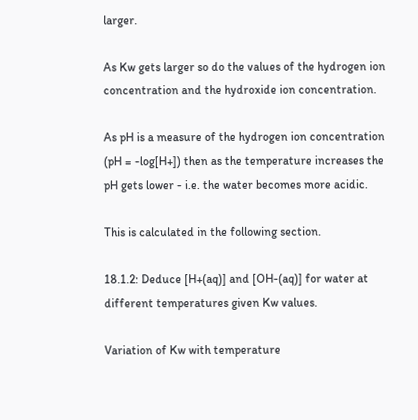larger.

As Kw gets larger so do the values of the hydrogen ion concentration and the hydroxide ion concentration.

As pH is a measure of the hydrogen ion concentration (pH = -log[H+]) then as the temperature increases the pH gets lower - i.e. the water becomes more acidic.

This is calculated in the following section.

18.1.2: Deduce [H+(aq)] and [OH-(aq)] for water at different temperatures given Kw values.

Variation of Kw with temperature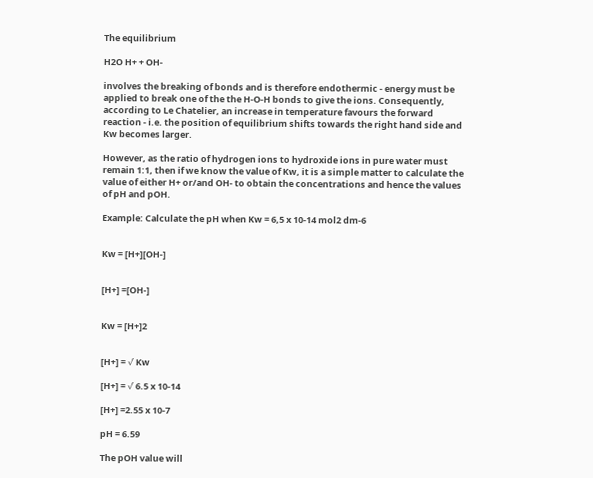The equilibrium

H2O H+ + OH-

involves the breaking of bonds and is therefore endothermic - energy must be applied to break one of the the H-O-H bonds to give the ions. Consequently, according to Le Chatelier, an increase in temperature favours the forward reaction - i.e. the position of equilibrium shifts towards the right hand side and Kw becomes larger.

However, as the ratio of hydrogen ions to hydroxide ions in pure water must remain 1:1, then if we know the value of Kw, it is a simple matter to calculate the value of either H+ or/and OH- to obtain the concentrations and hence the values of pH and pOH.

Example: Calculate the pH when Kw = 6,5 x 10-14 mol2 dm-6


Kw = [H+][OH-]


[H+] =[OH-]


Kw = [H+]2


[H+] = √ Kw

[H+] = √ 6.5 x 10-14

[H+] =2.55 x 10-7

pH = 6.59

The pOH value will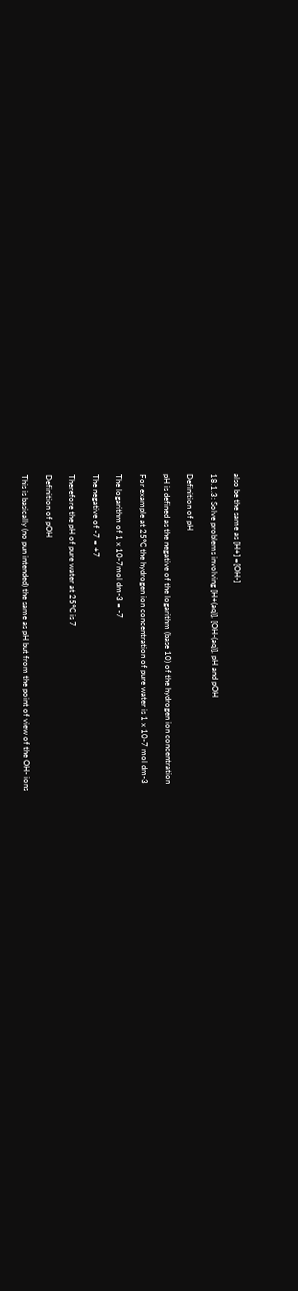also be the same as [H+] =[OH-]

18.1.3: Solve problems involving [H+(aq)], [OH-(aq)], pH and pOH

Definition of pH

pH is defined as the negative of the logarithm (base 10) of the hydrogen ion concentration

For example at 25ºC the hydrogen ion concentration of pure water is 1 x 10-7 mol dm-3

The logarithm of 1 x 10-7mol dm-3 = -7

The negative of -7 = +7

Therefore the pH of pure water at 25ºC is 7

Definition of pOH

This is basically (no pun intended) the same as pH but from the point of view of the OH- ions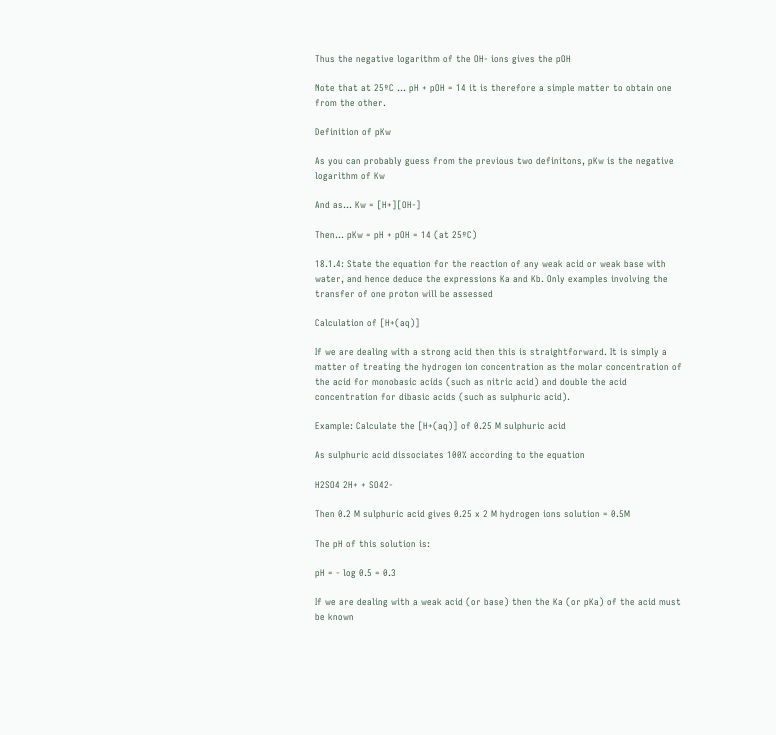Thus the negative logarithm of the OH- ions gives the pOH

Note that at 25ºC ... pH + pOH = 14 it is therefore a simple matter to obtain one from the other.

Definition of pKw

As you can probably guess from the previous two definitons, pKw is the negative logarithm of Kw

And as... Kw = [H+][OH-]

Then... pKw = pH + pOH = 14 (at 25ºC)

18.1.4: State the equation for the reaction of any weak acid or weak base with water, and hence deduce the expressions Ka and Kb. Only examples involving the transfer of one proton will be assessed

Calculation of [H+(aq)]

If we are dealing with a strong acid then this is straightforward. It is simply a matter of treating the hydrogen ion concentration as the molar concentration of the acid for monobasic acids (such as nitric acid) and double the acid concentration for dibasic acids (such as sulphuric acid).

Example: Calculate the [H+(aq)] of 0.25 M sulphuric acid

As sulphuric acid dissociates 100% according to the equation

H2SO4 2H+ + SO42-

Then 0.2 M sulphuric acid gives 0.25 x 2 M hydrogen ions solution = 0.5M

The pH of this solution is:

pH = - log 0.5 = 0.3

If we are dealing with a weak acid (or base) then the Ka (or pKa) of the acid must be known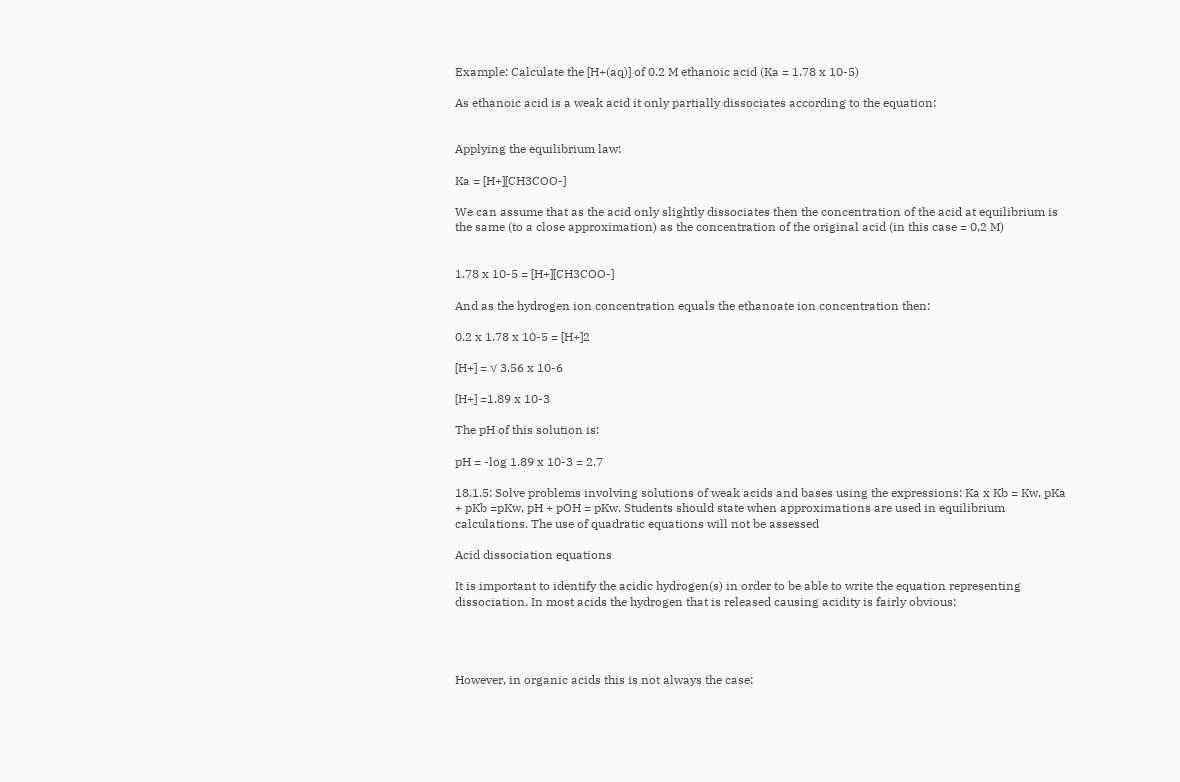Example: Calculate the [H+(aq)] of 0.2 M ethanoic acid (Ka = 1.78 x 10-5)

As ethanoic acid is a weak acid it only partially dissociates according to the equation:


Applying the equilibrium law:

Ka = [H+][CH3COO-]

We can assume that as the acid only slightly dissociates then the concentration of the acid at equilibrium is the same (to a close approximation) as the concentration of the original acid (in this case = 0,2 M)


1.78 x 10-5 = [H+][CH3COO-]

And as the hydrogen ion concentration equals the ethanoate ion concentration then:

0.2 x 1.78 x 10-5 = [H+]2

[H+] = √ 3.56 x 10-6

[H+] =1.89 x 10-3

The pH of this solution is:

pH = -log 1.89 x 10-3 = 2.7

18.1.5: Solve problems involving solutions of weak acids and bases using the expressions: Ka x Kb = Kw, pKa + pKb =pKw, pH + pOH = pKw. Students should state when approximations are used in equilibrium calculations. The use of quadratic equations will not be assessed

Acid dissociation equations

It is important to identify the acidic hydrogen(s) in order to be able to write the equation representing dissociation. In most acids the hydrogen that is released causing acidity is fairly obvious:




However, in organic acids this is not always the case: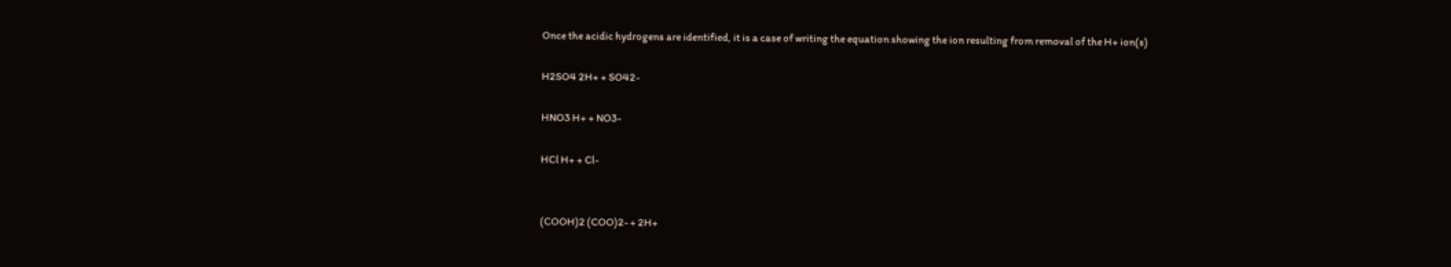Once the acidic hydrogens are identified, it is a case of writing the equation showing the ion resulting from removal of the H+ ion(s)

H2SO4 2H+ + SO42-

HNO3 H+ + NO3-

HCl H+ + Cl-


(COOH)2 (COO)2- + 2H+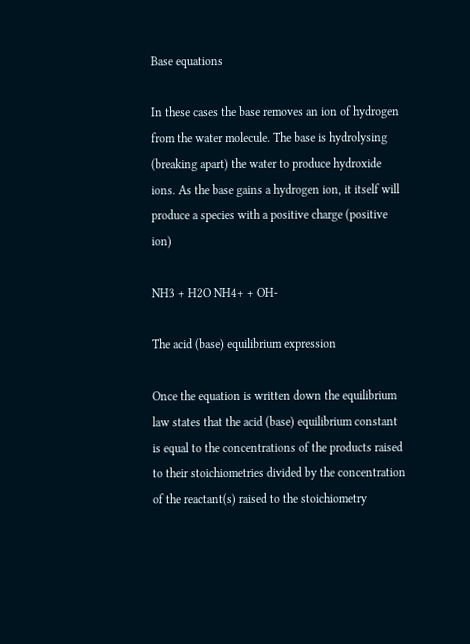Base equations

In these cases the base removes an ion of hydrogen from the water molecule. The base is hydrolysing (breaking apart) the water to produce hydroxide ions. As the base gains a hydrogen ion, it itself will produce a species with a positive charge (positive ion)

NH3 + H2O NH4+ + OH-

The acid (base) equilibrium expression

Once the equation is written down the equilibrium law states that the acid (base) equilibrium constant is equal to the concentrations of the products raised to their stoichiometries divided by the concentration of the reactant(s) raised to the stoichiometry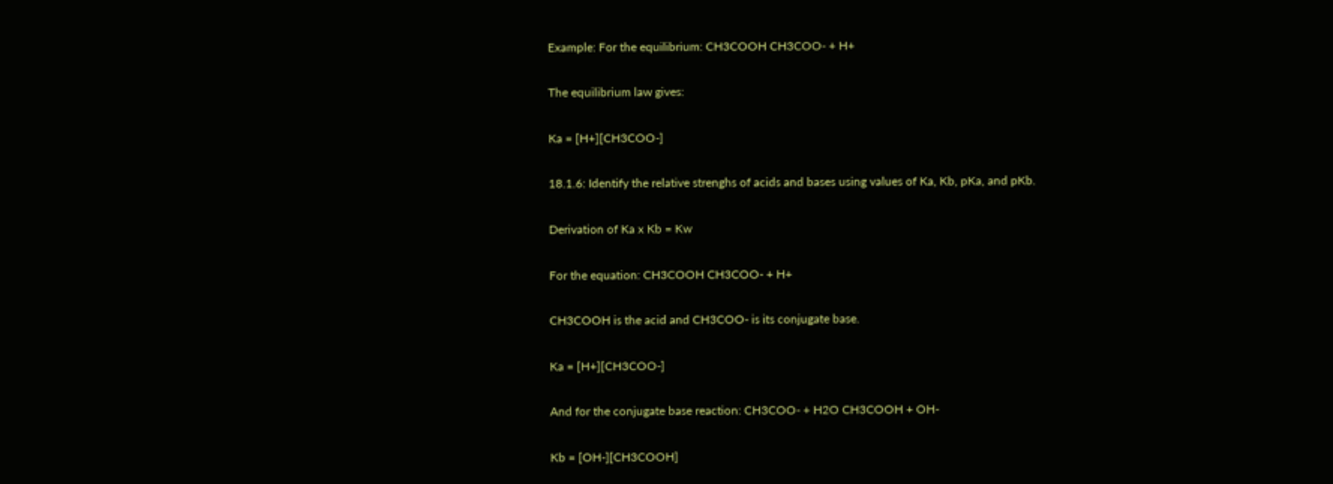Example: For the equilibrium: CH3COOH CH3COO- + H+

The equilibrium law gives:

Ka = [H+][CH3COO-]

18.1.6: Identify the relative strenghs of acids and bases using values of Ka, Kb, pKa, and pKb.

Derivation of Ka x Kb = Kw

For the equation: CH3COOH CH3COO- + H+

CH3COOH is the acid and CH3COO- is its conjugate base.

Ka = [H+][CH3COO-]

And for the conjugate base reaction: CH3COO- + H2O CH3COOH + OH-

Kb = [OH-][CH3COOH]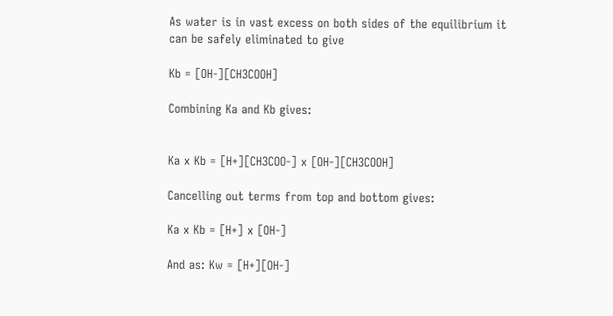As water is in vast excess on both sides of the equilibrium it can be safely eliminated to give

Kb = [OH-][CH3COOH]

Combining Ka and Kb gives:


Ka x Kb = [H+][CH3COO-] x [OH-][CH3COOH]

Cancelling out terms from top and bottom gives:

Ka x Kb = [H+] x [OH-]

And as: Kw = [H+][OH-]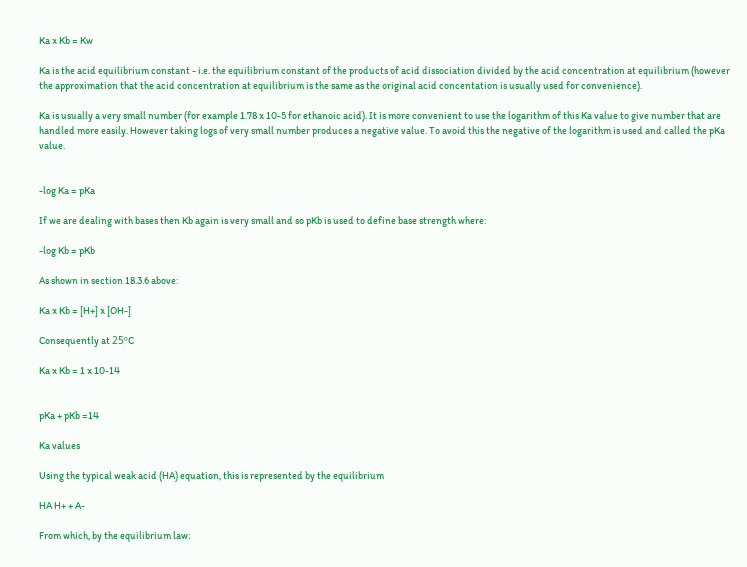Ka x Kb = Kw

Ka is the acid equilibrium constant - i.e. the equilibrium constant of the products of acid dissociation divided by the acid concentration at equilibrium (however the approximation that the acid concentration at equilibrium is the same as the original acid concentation is usually used for convenience).

Ka is usually a very small number (for example 1.78 x 10-5 for ethanoic acid). It is more convenient to use the logarithm of this Ka value to give number that are handled more easily. However taking logs of very small number produces a negative value. To avoid this the negative of the logarithm is used and called the pKa value.


-log Ka = pKa

If we are dealing with bases then Kb again is very small and so pKb is used to define base strength where:

-log Kb = pKb

As shown in section 18.3.6 above:

Ka x Kb = [H+] x [OH-]

Consequently at 25ºC

Ka x Kb = 1 x 10-14


pKa + pKb =14

Ka values

Using the typical weak acid (HA) equation, this is represented by the equilibrium

HA H+ + A-

From which, by the equilibrium law: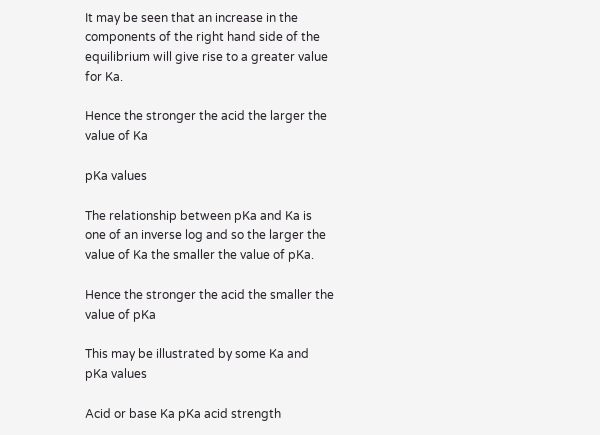It may be seen that an increase in the components of the right hand side of the equilibrium will give rise to a greater value for Ka.

Hence the stronger the acid the larger the value of Ka

pKa values

The relationship between pKa and Ka is one of an inverse log and so the larger the value of Ka the smaller the value of pKa.

Hence the stronger the acid the smaller the value of pKa

This may be illustrated by some Ka and pKa values

Acid or base Ka pKa acid strength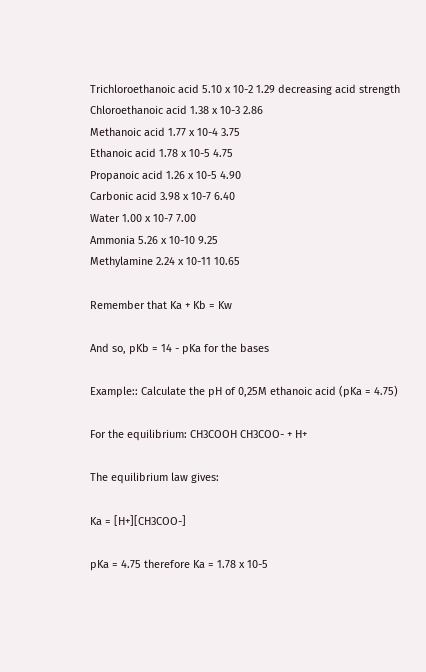Trichloroethanoic acid 5.10 x 10-2 1.29 decreasing acid strength
Chloroethanoic acid 1.38 x 10-3 2.86
Methanoic acid 1.77 x 10-4 3.75
Ethanoic acid 1.78 x 10-5 4.75
Propanoic acid 1.26 x 10-5 4.90
Carbonic acid 3.98 x 10-7 6.40
Water 1.00 x 10-7 7.00
Ammonia 5.26 x 10-10 9.25
Methylamine 2.24 x 10-11 10.65

Remember that Ka + Kb = Kw

And so, pKb = 14 - pKa for the bases

Example:: Calculate the pH of 0,25M ethanoic acid (pKa = 4.75)

For the equilibrium: CH3COOH CH3COO- + H+

The equilibrium law gives:

Ka = [H+][CH3COO-]

pKa = 4.75 therefore Ka = 1.78 x 10-5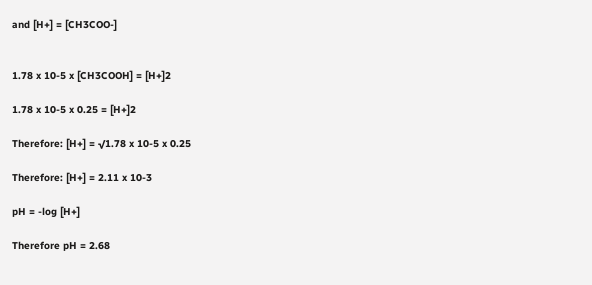and [H+] = [CH3COO-]


1.78 x 10-5 x [CH3COOH] = [H+]2

1.78 x 10-5 x 0.25 = [H+]2

Therefore: [H+] = √1.78 x 10-5 x 0.25

Therefore: [H+] = 2.11 x 10-3

pH = -log [H+]

Therefore pH = 2.68